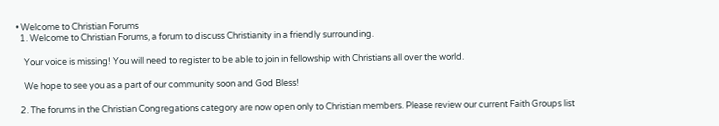• Welcome to Christian Forums
  1. Welcome to Christian Forums, a forum to discuss Christianity in a friendly surrounding.

    Your voice is missing! You will need to register to be able to join in fellowship with Christians all over the world.

    We hope to see you as a part of our community soon and God Bless!

  2. The forums in the Christian Congregations category are now open only to Christian members. Please review our current Faith Groups list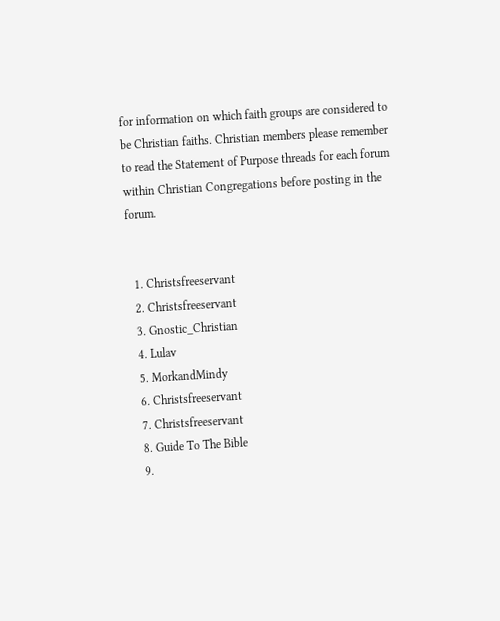for information on which faith groups are considered to be Christian faiths. Christian members please remember to read the Statement of Purpose threads for each forum within Christian Congregations before posting in the forum.


  1. Christsfreeservant
  2. Christsfreeservant
  3. Gnostic_Christian
  4. Lulav
  5. MorkandMindy
  6. Christsfreeservant
  7. Christsfreeservant
  8. Guide To The Bible
  9.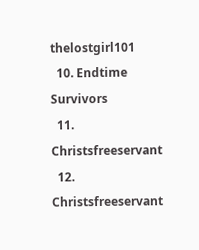thelostgirl101
  10. Endtime Survivors
  11. Christsfreeservant
  12. Christsfreeservant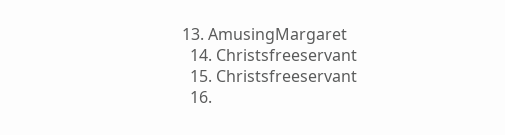13. AmusingMargaret
  14. Christsfreeservant
  15. Christsfreeservant
  16.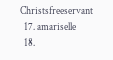Christsfreeservant
  17. amariselle
  18.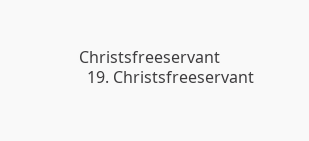Christsfreeservant
  19. Christsfreeservant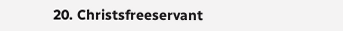20. Christsfreeservant